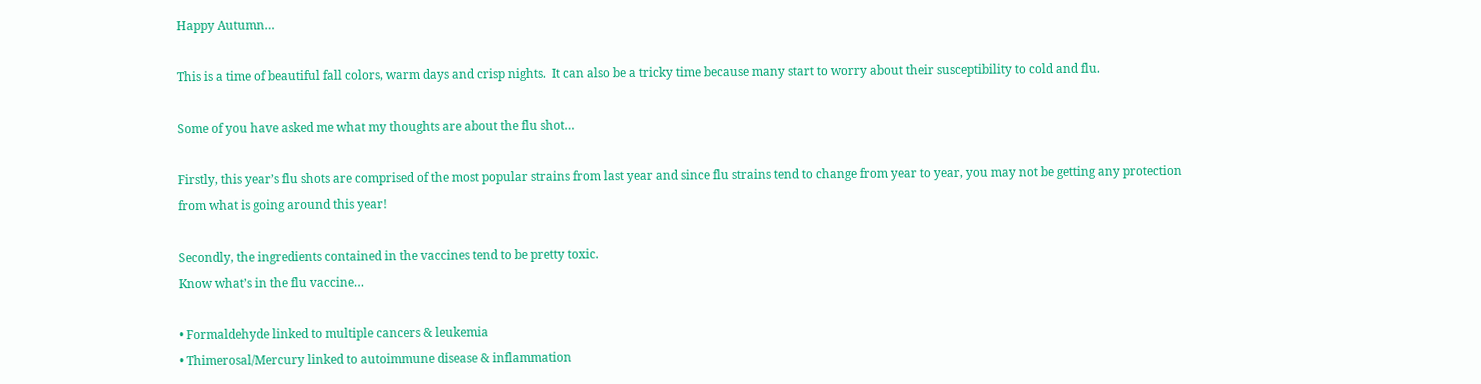Happy Autumn…

This is a time of beautiful fall colors, warm days and crisp nights.  It can also be a tricky time because many start to worry about their susceptibility to cold and flu.

Some of you have asked me what my thoughts are about the flu shot…

Firstly, this year’s flu shots are comprised of the most popular strains from last year and since flu strains tend to change from year to year, you may not be getting any protection from what is going around this year!

Secondly, the ingredients contained in the vaccines tend to be pretty toxic.
Know what’s in the flu vaccine…

• Formaldehyde linked to multiple cancers & leukemia
• Thimerosal/Mercury linked to autoimmune disease & inflammation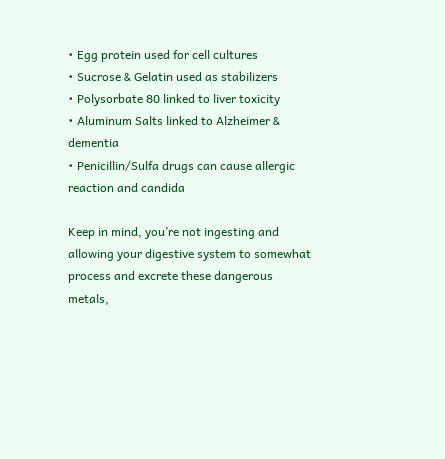• Egg protein used for cell cultures
• Sucrose & Gelatin used as stabilizers
• Polysorbate 80 linked to liver toxicity
• Aluminum Salts linked to Alzheimer & dementia
• Penicillin/Sulfa drugs can cause allergic reaction and candida

Keep in mind, you’re not ingesting and allowing your digestive system to somewhat process and excrete these dangerous metals,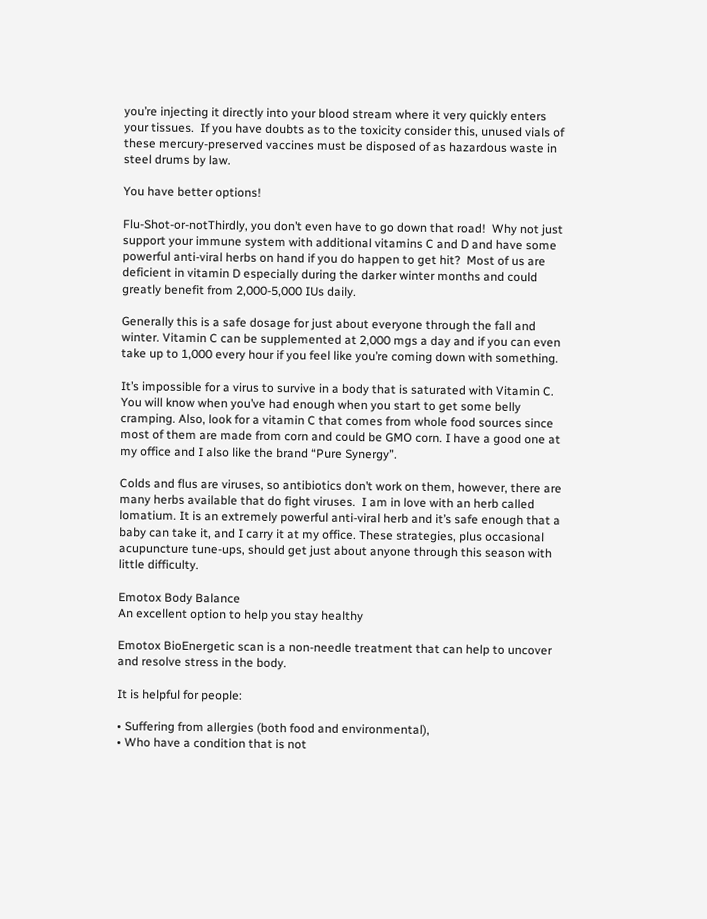you’re injecting it directly into your blood stream where it very quickly enters your tissues.  If you have doubts as to the toxicity consider this, unused vials of these mercury-preserved vaccines must be disposed of as hazardous waste in steel drums by law.

You have better options!

Flu-Shot-or-notThirdly, you don’t even have to go down that road!  Why not just support your immune system with additional vitamins C and D and have some powerful anti-viral herbs on hand if you do happen to get hit?  Most of us are deficient in vitamin D especially during the darker winter months and could greatly benefit from 2,000-5,000 IUs daily.

Generally this is a safe dosage for just about everyone through the fall and winter. Vitamin C can be supplemented at 2,000 mgs a day and if you can even take up to 1,000 every hour if you feel like you’re coming down with something.

It’s impossible for a virus to survive in a body that is saturated with Vitamin C.  You will know when you’ve had enough when you start to get some belly cramping. Also, look for a vitamin C that comes from whole food sources since most of them are made from corn and could be GMO corn. I have a good one at my office and I also like the brand “Pure Synergy”.

Colds and flus are viruses, so antibiotics don’t work on them, however, there are many herbs available that do fight viruses.  I am in love with an herb called lomatium. It is an extremely powerful anti-viral herb and it’s safe enough that a baby can take it, and I carry it at my office. These strategies, plus occasional acupuncture tune-ups, should get just about anyone through this season with little difficulty.

Emotox Body Balance
An excellent option to help you stay healthy

Emotox BioEnergetic scan is a non-needle treatment that can help to uncover and resolve stress in the body.

It is helpful for people:

• Suffering from allergies (both food and environmental),
• Who have a condition that is not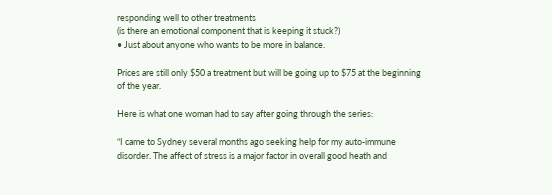responding well to other treatments
(is there an emotional component that is keeping it stuck?)
• Just about anyone who wants to be more in balance.

Prices are still only $50 a treatment but will be going up to $75 at the beginning of the year.

Here is what one woman had to say after going through the series:

“I came to Sydney several months ago seeking help for my auto-immune disorder. The affect of stress is a major factor in overall good heath and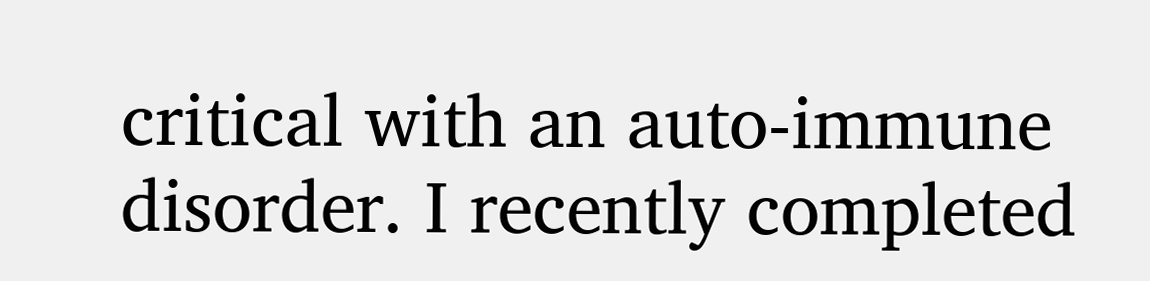critical with an auto-immune disorder. I recently completed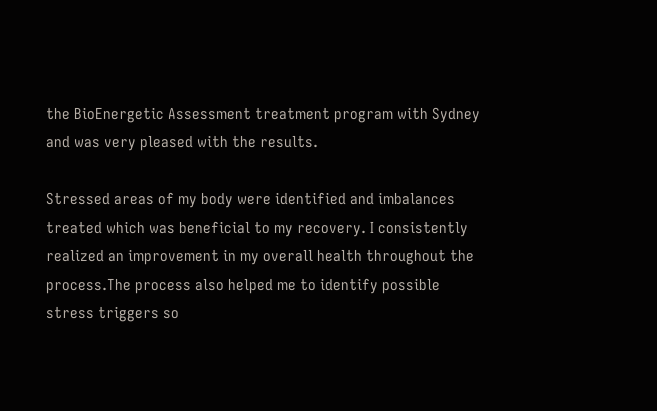the BioEnergetic Assessment treatment program with Sydney and was very pleased with the results.

Stressed areas of my body were identified and imbalances treated which was beneficial to my recovery. I consistently realized an improvement in my overall health throughout the process.The process also helped me to identify possible stress triggers so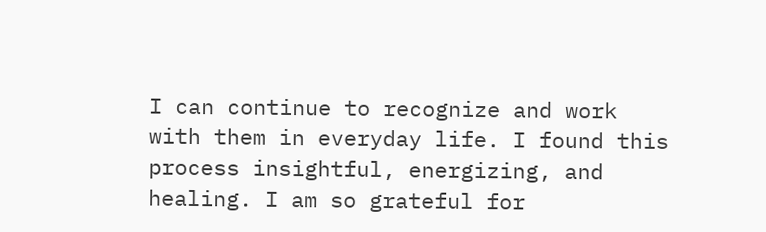I can continue to recognize and work with them in everyday life. I found this process insightful, energizing, and healing. I am so grateful for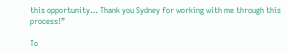this opportunity… Thank you Sydney for working with me through this process!”

To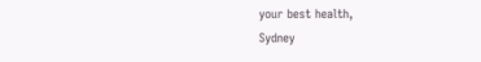your best health,
Sydney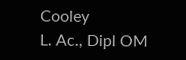Cooley
L. Ac., Dipl OM